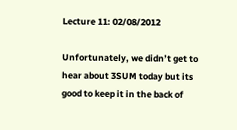Lecture 11: 02/08/2012

Unfortunately, we didn’t get to hear about 3SUM today but its good to keep it in the back of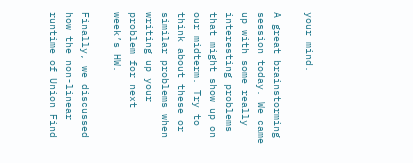your mind.

A great brainstorming session today. We came up with some really interesting problems that might show up on our midterm. Try to think about these or similar problems when writing up your problem for next week’s HW.

Finally, we discussed how the non-linear runtime of Union Find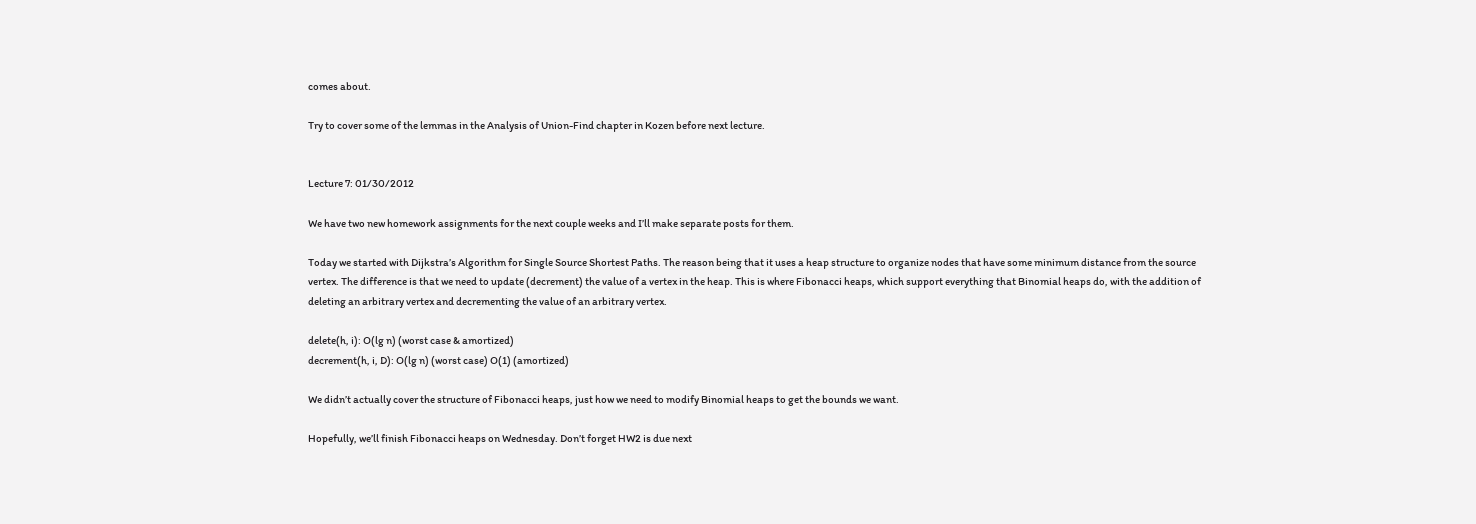comes about.

Try to cover some of the lemmas in the Analysis of Union-Find chapter in Kozen before next lecture.


Lecture 7: 01/30/2012

We have two new homework assignments for the next couple weeks and I’ll make separate posts for them.

Today we started with Dijkstra’s Algorithm for Single Source Shortest Paths. The reason being that it uses a heap structure to organize nodes that have some minimum distance from the source vertex. The difference is that we need to update (decrement) the value of a vertex in the heap. This is where Fibonacci heaps, which support everything that Binomial heaps do, with the addition of deleting an arbitrary vertex and decrementing the value of an arbitrary vertex.

delete(h, i): O(lg n) (worst case & amortized)
decrement(h, i, D): O(lg n) (worst case) O(1) (amortized)

We didn’t actually cover the structure of Fibonacci heaps, just how we need to modify Binomial heaps to get the bounds we want.

Hopefully, we’ll finish Fibonacci heaps on Wednesday. Don’t forget HW2 is due next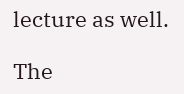lecture as well.

The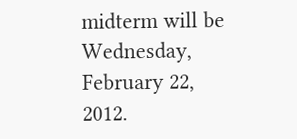midterm will be Wednesday, February 22, 2012.